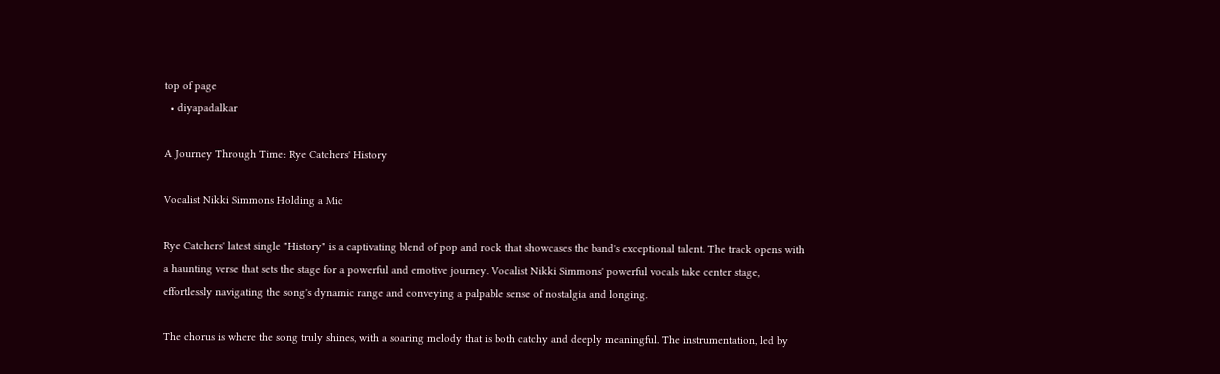top of page
  • diyapadalkar

A Journey Through Time: Rye Catchers' History

Vocalist Nikki Simmons Holding a Mic

Rye Catchers' latest single "History" is a captivating blend of pop and rock that showcases the band's exceptional talent. The track opens with a haunting verse that sets the stage for a powerful and emotive journey. Vocalist Nikki Simmons' powerful vocals take center stage, effortlessly navigating the song's dynamic range and conveying a palpable sense of nostalgia and longing.

The chorus is where the song truly shines, with a soaring melody that is both catchy and deeply meaningful. The instrumentation, led by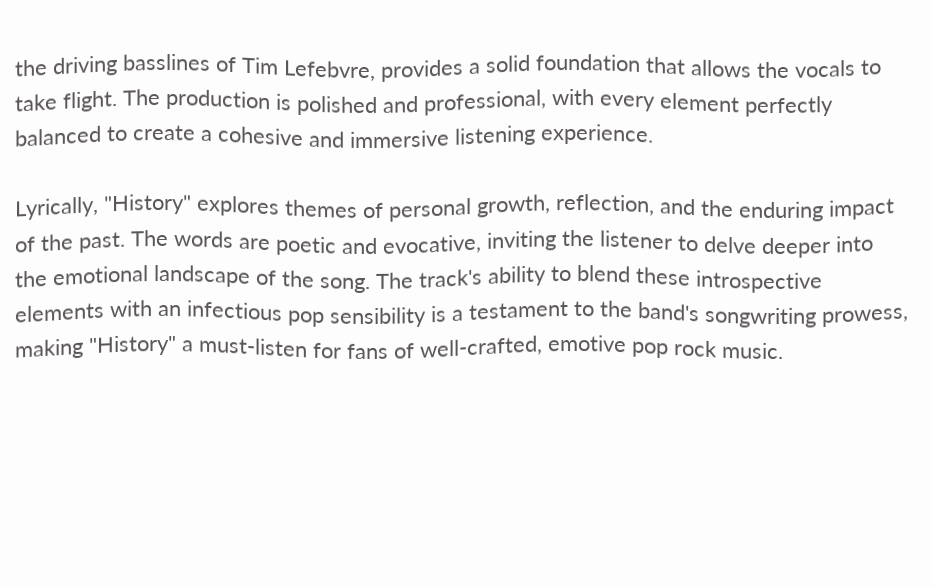the driving basslines of Tim Lefebvre, provides a solid foundation that allows the vocals to take flight. The production is polished and professional, with every element perfectly balanced to create a cohesive and immersive listening experience.

Lyrically, "History" explores themes of personal growth, reflection, and the enduring impact of the past. The words are poetic and evocative, inviting the listener to delve deeper into the emotional landscape of the song. The track's ability to blend these introspective elements with an infectious pop sensibility is a testament to the band's songwriting prowess, making "History" a must-listen for fans of well-crafted, emotive pop rock music.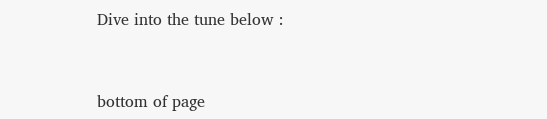Dive into the tune below :


bottom of page